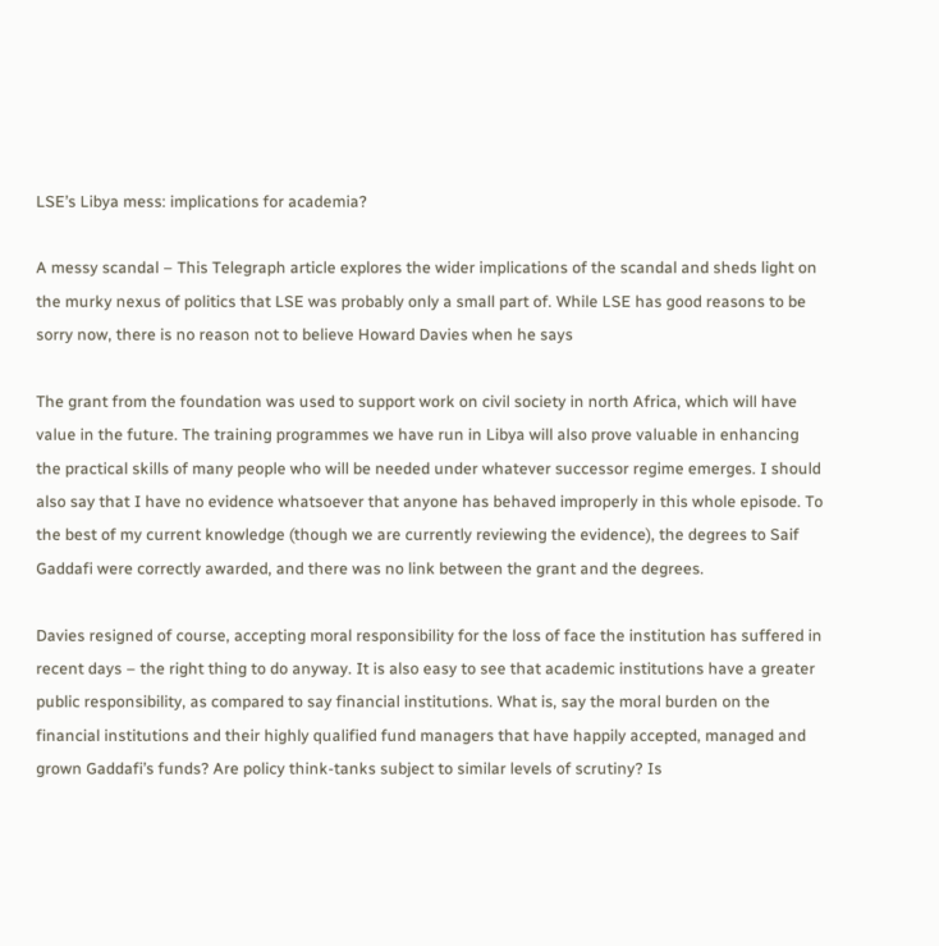LSE’s Libya mess: implications for academia?

A messy scandal – This Telegraph article explores the wider implications of the scandal and sheds light on the murky nexus of politics that LSE was probably only a small part of. While LSE has good reasons to be sorry now, there is no reason not to believe Howard Davies when he says

The grant from the foundation was used to support work on civil society in north Africa, which will have value in the future. The training programmes we have run in Libya will also prove valuable in enhancing the practical skills of many people who will be needed under whatever successor regime emerges. I should also say that I have no evidence whatsoever that anyone has behaved improperly in this whole episode. To the best of my current knowledge (though we are currently reviewing the evidence), the degrees to Saif Gaddafi were correctly awarded, and there was no link between the grant and the degrees.

Davies resigned of course, accepting moral responsibility for the loss of face the institution has suffered in recent days – the right thing to do anyway. It is also easy to see that academic institutions have a greater public responsibility, as compared to say financial institutions. What is, say the moral burden on the financial institutions and their highly qualified fund managers that have happily accepted, managed and grown Gaddafi’s funds? Are policy think-tanks subject to similar levels of scrutiny? Is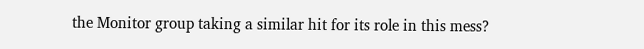the Monitor group taking a similar hit for its role in this mess?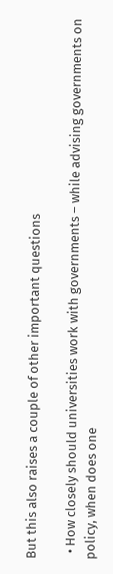But this also raises a couple of other important questions

  • How closely should universities work with governments – while advising governments on policy, when does one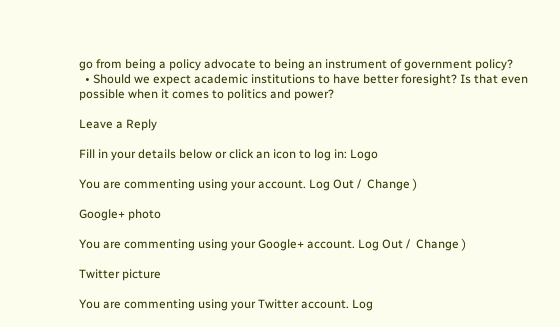go from being a policy advocate to being an instrument of government policy?
  • Should we expect academic institutions to have better foresight? Is that even possible when it comes to politics and power?

Leave a Reply

Fill in your details below or click an icon to log in: Logo

You are commenting using your account. Log Out /  Change )

Google+ photo

You are commenting using your Google+ account. Log Out /  Change )

Twitter picture

You are commenting using your Twitter account. Log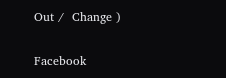Out /  Change )

Facebook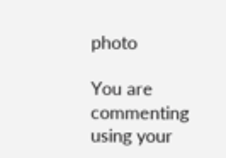photo

You are commenting using your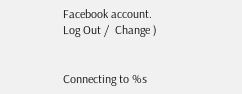Facebook account. Log Out /  Change )


Connecting to %s